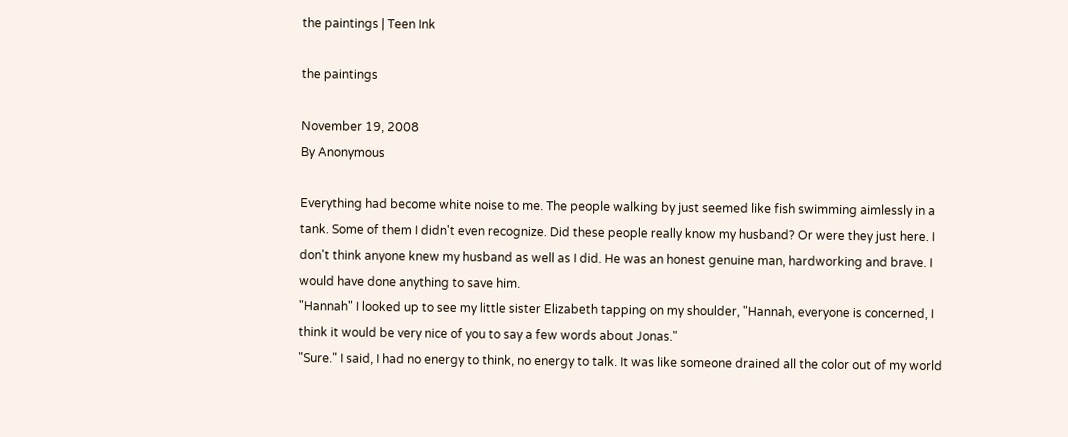the paintings | Teen Ink

the paintings

November 19, 2008
By Anonymous

Everything had become white noise to me. The people walking by just seemed like fish swimming aimlessly in a tank. Some of them I didn't even recognize. Did these people really know my husband? Or were they just here. I don't think anyone knew my husband as well as I did. He was an honest genuine man, hardworking and brave. I would have done anything to save him.
"Hannah" I looked up to see my little sister Elizabeth tapping on my shoulder, "Hannah, everyone is concerned, I think it would be very nice of you to say a few words about Jonas."
"Sure." I said, I had no energy to think, no energy to talk. It was like someone drained all the color out of my world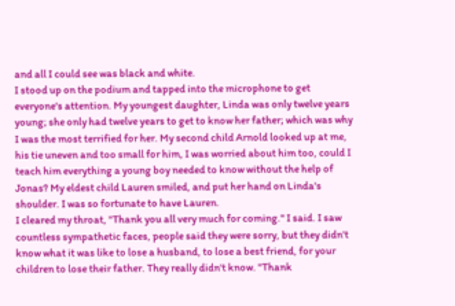and all I could see was black and white.
I stood up on the podium and tapped into the microphone to get everyone's attention. My youngest daughter, Linda was only twelve years young; she only had twelve years to get to know her father; which was why I was the most terrified for her. My second child Arnold looked up at me, his tie uneven and too small for him, I was worried about him too, could I teach him everything a young boy needed to know without the help of Jonas? My eldest child Lauren smiled, and put her hand on Linda's shoulder. I was so fortunate to have Lauren.
I cleared my throat, "Thank you all very much for coming." I said. I saw countless sympathetic faces, people said they were sorry, but they didn't know what it was like to lose a husband, to lose a best friend, for your children to lose their father. They really didn't know. "Thank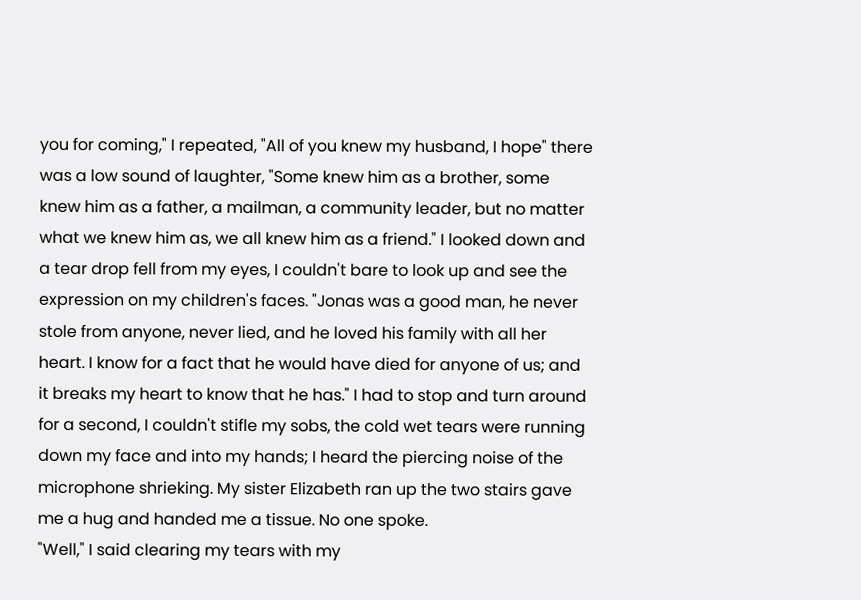you for coming," I repeated, "All of you knew my husband, I hope" there was a low sound of laughter, "Some knew him as a brother, some knew him as a father, a mailman, a community leader, but no matter what we knew him as, we all knew him as a friend." I looked down and a tear drop fell from my eyes, I couldn't bare to look up and see the expression on my children's faces. "Jonas was a good man, he never stole from anyone, never lied, and he loved his family with all her heart. I know for a fact that he would have died for anyone of us; and it breaks my heart to know that he has." I had to stop and turn around for a second, I couldn't stifle my sobs, the cold wet tears were running down my face and into my hands; I heard the piercing noise of the microphone shrieking. My sister Elizabeth ran up the two stairs gave me a hug and handed me a tissue. No one spoke.
"Well," I said clearing my tears with my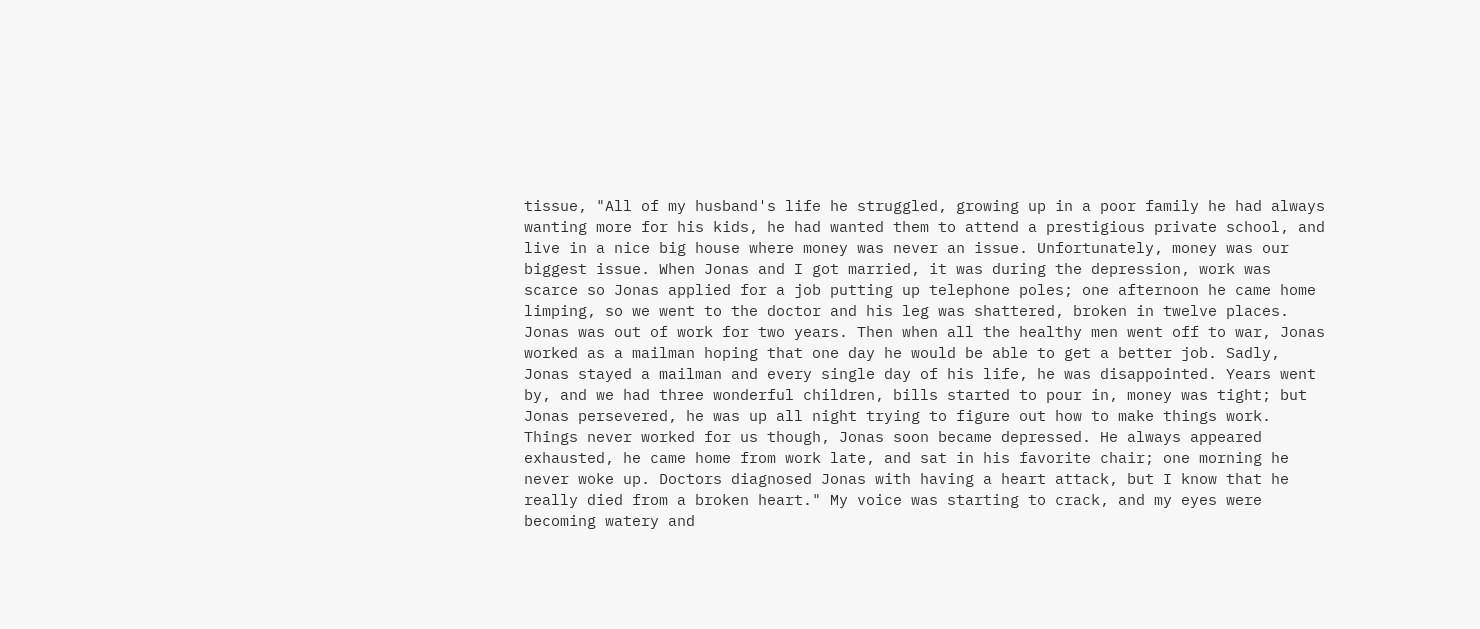tissue, "All of my husband's life he struggled, growing up in a poor family he had always wanting more for his kids, he had wanted them to attend a prestigious private school, and live in a nice big house where money was never an issue. Unfortunately, money was our biggest issue. When Jonas and I got married, it was during the depression, work was scarce so Jonas applied for a job putting up telephone poles; one afternoon he came home limping, so we went to the doctor and his leg was shattered, broken in twelve places. Jonas was out of work for two years. Then when all the healthy men went off to war, Jonas worked as a mailman hoping that one day he would be able to get a better job. Sadly, Jonas stayed a mailman and every single day of his life, he was disappointed. Years went by, and we had three wonderful children, bills started to pour in, money was tight; but Jonas persevered, he was up all night trying to figure out how to make things work. Things never worked for us though, Jonas soon became depressed. He always appeared exhausted, he came home from work late, and sat in his favorite chair; one morning he never woke up. Doctors diagnosed Jonas with having a heart attack, but I know that he really died from a broken heart." My voice was starting to crack, and my eyes were becoming watery and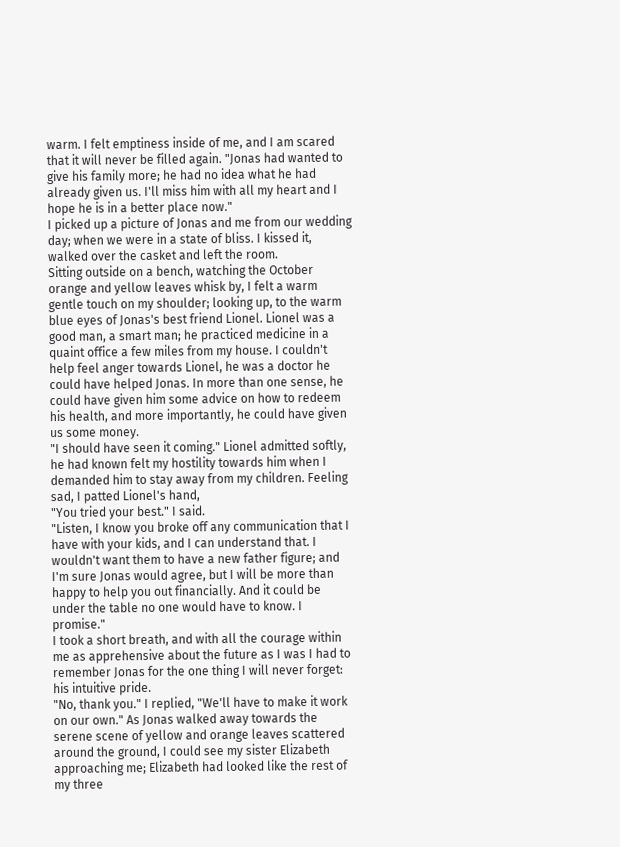warm. I felt emptiness inside of me, and I am scared that it will never be filled again. "Jonas had wanted to give his family more; he had no idea what he had already given us. I'll miss him with all my heart and I hope he is in a better place now."
I picked up a picture of Jonas and me from our wedding day; when we were in a state of bliss. I kissed it, walked over the casket and left the room.
Sitting outside on a bench, watching the October orange and yellow leaves whisk by, I felt a warm gentle touch on my shoulder; looking up, to the warm blue eyes of Jonas's best friend Lionel. Lionel was a good man, a smart man; he practiced medicine in a quaint office a few miles from my house. I couldn't help feel anger towards Lionel, he was a doctor he could have helped Jonas. In more than one sense, he could have given him some advice on how to redeem his health, and more importantly, he could have given us some money.
"I should have seen it coming." Lionel admitted softly, he had known felt my hostility towards him when I demanded him to stay away from my children. Feeling sad, I patted Lionel's hand,
"You tried your best." I said.
"Listen, I know you broke off any communication that I have with your kids, and I can understand that. I wouldn't want them to have a new father figure; and I'm sure Jonas would agree, but I will be more than happy to help you out financially. And it could be under the table no one would have to know. I promise."
I took a short breath, and with all the courage within me as apprehensive about the future as I was I had to remember Jonas for the one thing I will never forget: his intuitive pride.
"No, thank you." I replied, "We'll have to make it work on our own." As Jonas walked away towards the serene scene of yellow and orange leaves scattered around the ground, I could see my sister Elizabeth approaching me; Elizabeth had looked like the rest of my three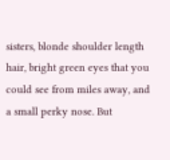sisters, blonde shoulder length hair, bright green eyes that you could see from miles away, and a small perky nose. But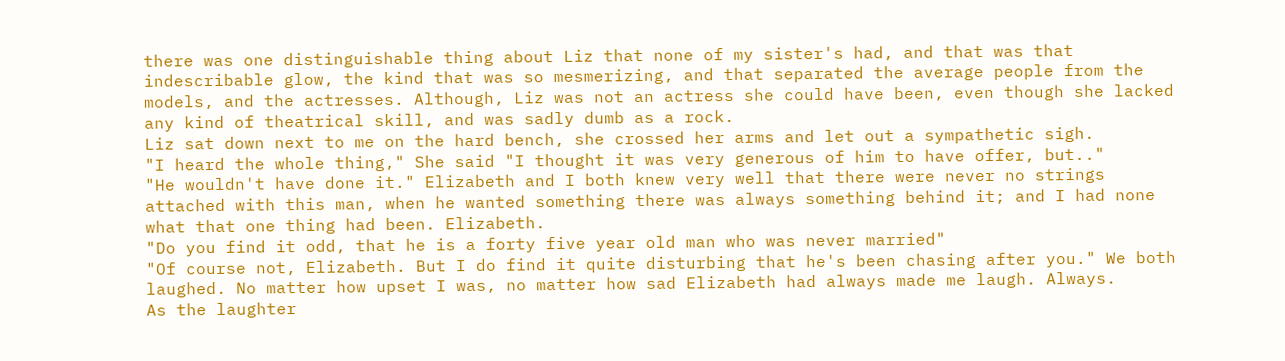there was one distinguishable thing about Liz that none of my sister's had, and that was that indescribable glow, the kind that was so mesmerizing, and that separated the average people from the models, and the actresses. Although, Liz was not an actress she could have been, even though she lacked any kind of theatrical skill, and was sadly dumb as a rock.
Liz sat down next to me on the hard bench, she crossed her arms and let out a sympathetic sigh.
"I heard the whole thing," She said "I thought it was very generous of him to have offer, but.."
"He wouldn't have done it." Elizabeth and I both knew very well that there were never no strings attached with this man, when he wanted something there was always something behind it; and I had none what that one thing had been. Elizabeth.
"Do you find it odd, that he is a forty five year old man who was never married"
"Of course not, Elizabeth. But I do find it quite disturbing that he's been chasing after you." We both laughed. No matter how upset I was, no matter how sad Elizabeth had always made me laugh. Always.
As the laughter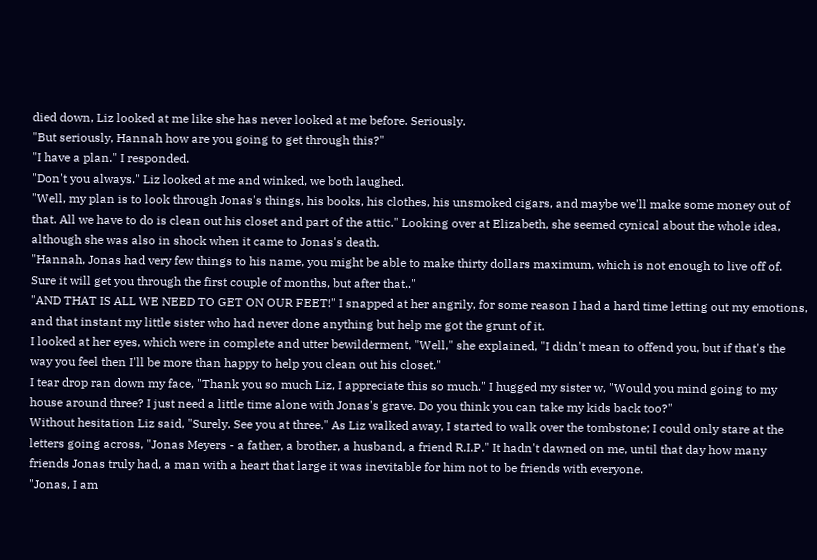died down, Liz looked at me like she has never looked at me before. Seriously.
"But seriously, Hannah how are you going to get through this?"
"I have a plan." I responded.
"Don't you always." Liz looked at me and winked, we both laughed.
"Well, my plan is to look through Jonas's things, his books, his clothes, his unsmoked cigars, and maybe we'll make some money out of that. All we have to do is clean out his closet and part of the attic." Looking over at Elizabeth, she seemed cynical about the whole idea, although she was also in shock when it came to Jonas's death.
"Hannah, Jonas had very few things to his name, you might be able to make thirty dollars maximum, which is not enough to live off of. Sure it will get you through the first couple of months, but after that.."
"AND THAT IS ALL WE NEED TO GET ON OUR FEET!" I snapped at her angrily, for some reason I had a hard time letting out my emotions, and that instant my little sister who had never done anything but help me got the grunt of it.
I looked at her eyes, which were in complete and utter bewilderment, "Well," she explained, "I didn't mean to offend you, but if that's the way you feel then I'll be more than happy to help you clean out his closet."
I tear drop ran down my face, "Thank you so much Liz, I appreciate this so much." I hugged my sister w, "Would you mind going to my house around three? I just need a little time alone with Jonas's grave. Do you think you can take my kids back too?"
Without hesitation Liz said, "Surely. See you at three." As Liz walked away, I started to walk over the tombstone; I could only stare at the letters going across, "Jonas Meyers - a father, a brother, a husband, a friend R.I.P." It hadn't dawned on me, until that day how many friends Jonas truly had, a man with a heart that large it was inevitable for him not to be friends with everyone.
"Jonas, I am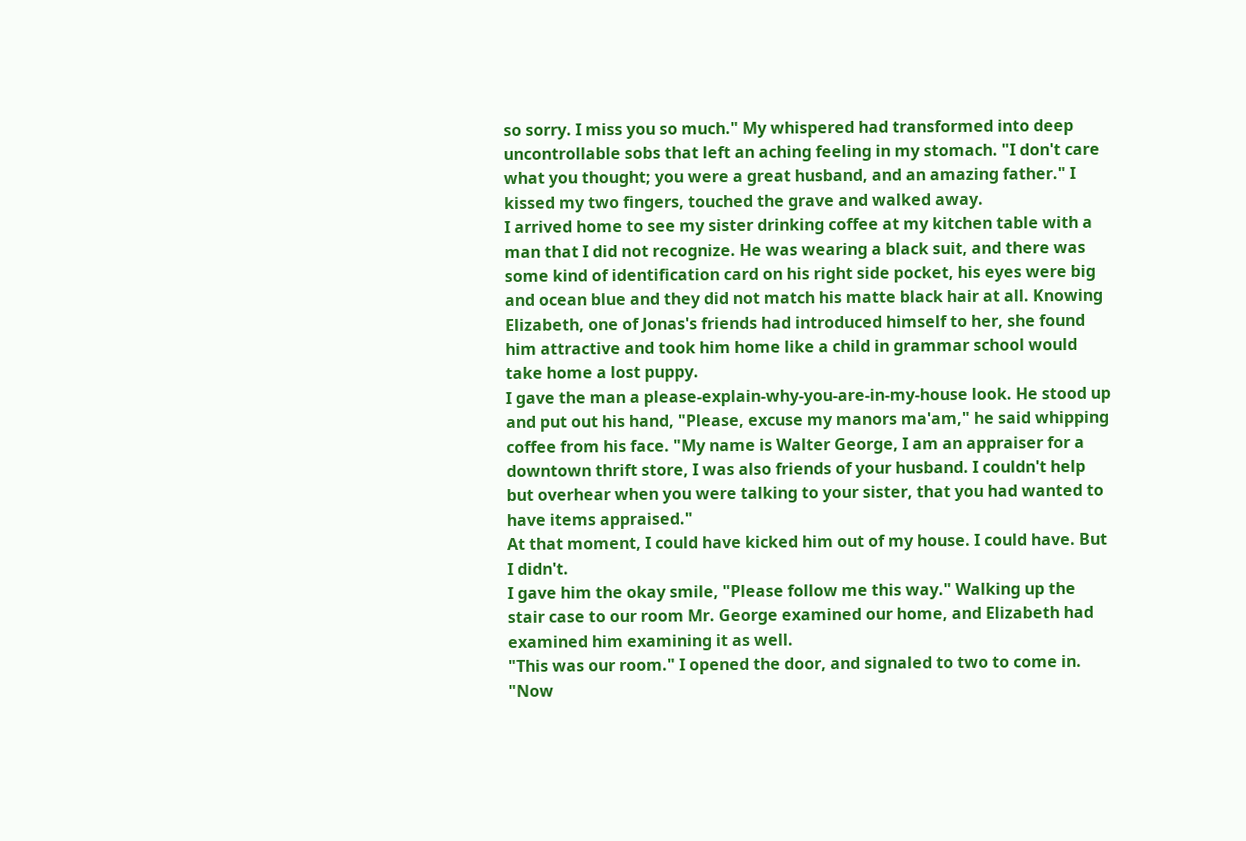so sorry. I miss you so much." My whispered had transformed into deep uncontrollable sobs that left an aching feeling in my stomach. "I don't care what you thought; you were a great husband, and an amazing father." I kissed my two fingers, touched the grave and walked away.
I arrived home to see my sister drinking coffee at my kitchen table with a man that I did not recognize. He was wearing a black suit, and there was some kind of identification card on his right side pocket, his eyes were big and ocean blue and they did not match his matte black hair at all. Knowing Elizabeth, one of Jonas's friends had introduced himself to her, she found him attractive and took him home like a child in grammar school would take home a lost puppy.
I gave the man a please-explain-why-you-are-in-my-house look. He stood up and put out his hand, "Please, excuse my manors ma'am," he said whipping coffee from his face. "My name is Walter George, I am an appraiser for a downtown thrift store, I was also friends of your husband. I couldn't help but overhear when you were talking to your sister, that you had wanted to have items appraised."
At that moment, I could have kicked him out of my house. I could have. But I didn't.
I gave him the okay smile, "Please follow me this way." Walking up the stair case to our room Mr. George examined our home, and Elizabeth had examined him examining it as well.
"This was our room." I opened the door, and signaled to two to come in. "Now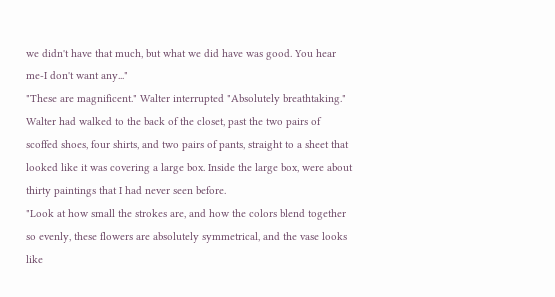we didn't have that much, but what we did have was good. You hear me-I don't want any..."
"These are magnificent." Walter interrupted "Absolutely breathtaking." Walter had walked to the back of the closet, past the two pairs of scoffed shoes, four shirts, and two pairs of pants, straight to a sheet that looked like it was covering a large box. Inside the large box, were about thirty paintings that I had never seen before.
"Look at how small the strokes are, and how the colors blend together so evenly, these flowers are absolutely symmetrical, and the vase looks like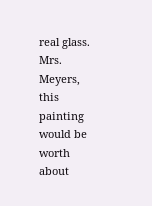real glass. Mrs. Meyers, this painting would be worth about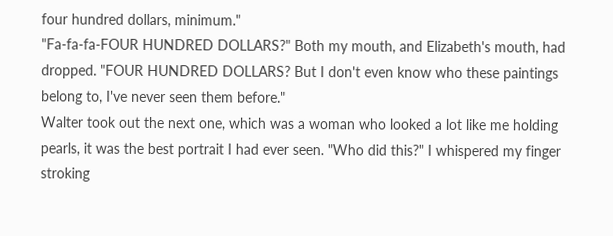four hundred dollars, minimum."
"Fa-fa-fa-FOUR HUNDRED DOLLARS?" Both my mouth, and Elizabeth's mouth, had dropped. "FOUR HUNDRED DOLLARS? But I don't even know who these paintings belong to, I've never seen them before."
Walter took out the next one, which was a woman who looked a lot like me holding pearls, it was the best portrait I had ever seen. "Who did this?" I whispered my finger stroking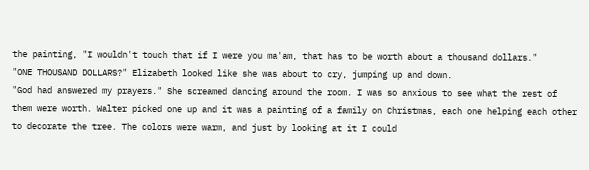the painting, "I wouldn't touch that if I were you ma'am, that has to be worth about a thousand dollars."
"ONE THOUSAND DOLLARS?" Elizabeth looked like she was about to cry, jumping up and down.
"God had answered my prayers." She screamed dancing around the room. I was so anxious to see what the rest of them were worth. Walter picked one up and it was a painting of a family on Christmas, each one helping each other to decorate the tree. The colors were warm, and just by looking at it I could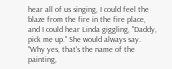hear all of us singing, I could feel the blaze from the fire in the fire place, and I could hear Linda giggling, "Daddy, pick me up." She would always say.
"Why yes, that's the name of the painting,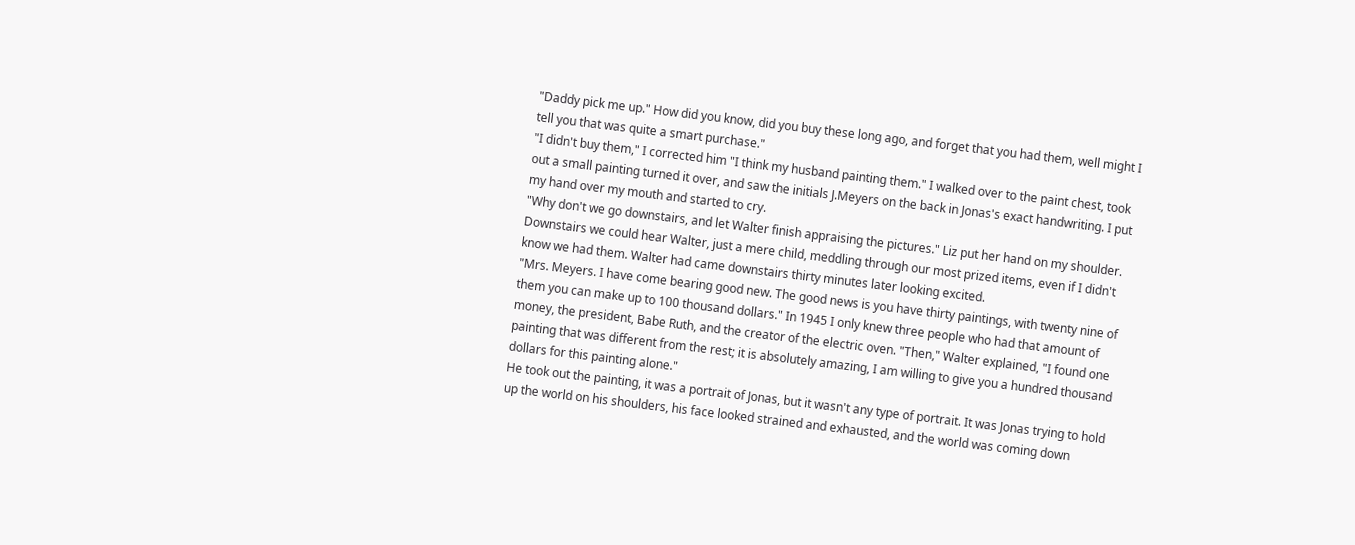"Daddy pick me up." How did you know, did you buy these long ago, and forget that you had them, well might I tell you that was quite a smart purchase."
"I didn't buy them," I corrected him "I think my husband painting them." I walked over to the paint chest, took out a small painting turned it over, and saw the initials J.Meyers on the back in Jonas's exact handwriting. I put my hand over my mouth and started to cry.
"Why don't we go downstairs, and let Walter finish appraising the pictures." Liz put her hand on my shoulder.
Downstairs we could hear Walter, just a mere child, meddling through our most prized items, even if I didn't know we had them. Walter had came downstairs thirty minutes later looking excited.
"Mrs. Meyers. I have come bearing good new. The good news is you have thirty paintings, with twenty nine of them you can make up to 100 thousand dollars." In 1945 I only knew three people who had that amount of money, the president, Babe Ruth, and the creator of the electric oven. "Then," Walter explained, "I found one painting that was different from the rest; it is absolutely amazing, I am willing to give you a hundred thousand dollars for this painting alone."
He took out the painting, it was a portrait of Jonas, but it wasn't any type of portrait. It was Jonas trying to hold up the world on his shoulders, his face looked strained and exhausted, and the world was coming down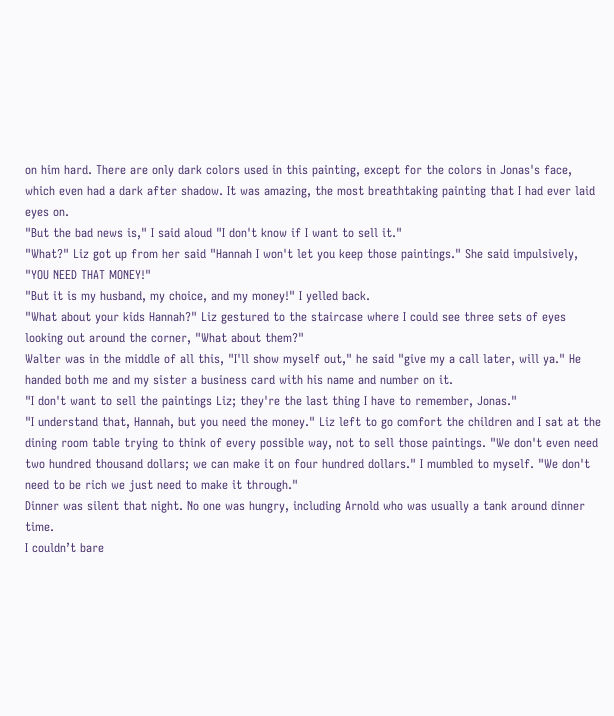on him hard. There are only dark colors used in this painting, except for the colors in Jonas's face, which even had a dark after shadow. It was amazing, the most breathtaking painting that I had ever laid eyes on.
"But the bad news is," I said aloud "I don't know if I want to sell it."
"What?" Liz got up from her said "Hannah I won't let you keep those paintings." She said impulsively, "YOU NEED THAT MONEY!"
"But it is my husband, my choice, and my money!" I yelled back.
"What about your kids Hannah?" Liz gestured to the staircase where I could see three sets of eyes looking out around the corner, "What about them?"
Walter was in the middle of all this, "I'll show myself out," he said "give my a call later, will ya." He handed both me and my sister a business card with his name and number on it.
"I don't want to sell the paintings Liz; they're the last thing I have to remember, Jonas."
"I understand that, Hannah, but you need the money." Liz left to go comfort the children and I sat at the dining room table trying to think of every possible way, not to sell those paintings. "We don't even need two hundred thousand dollars; we can make it on four hundred dollars." I mumbled to myself. "We don't need to be rich we just need to make it through."
Dinner was silent that night. No one was hungry, including Arnold who was usually a tank around dinner time.
I couldn’t bare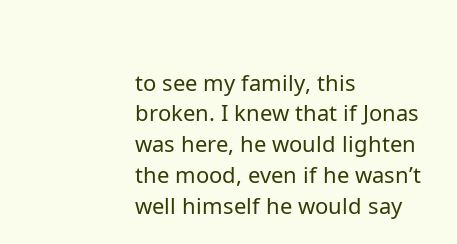to see my family, this broken. I knew that if Jonas was here, he would lighten the mood, even if he wasn’t well himself he would say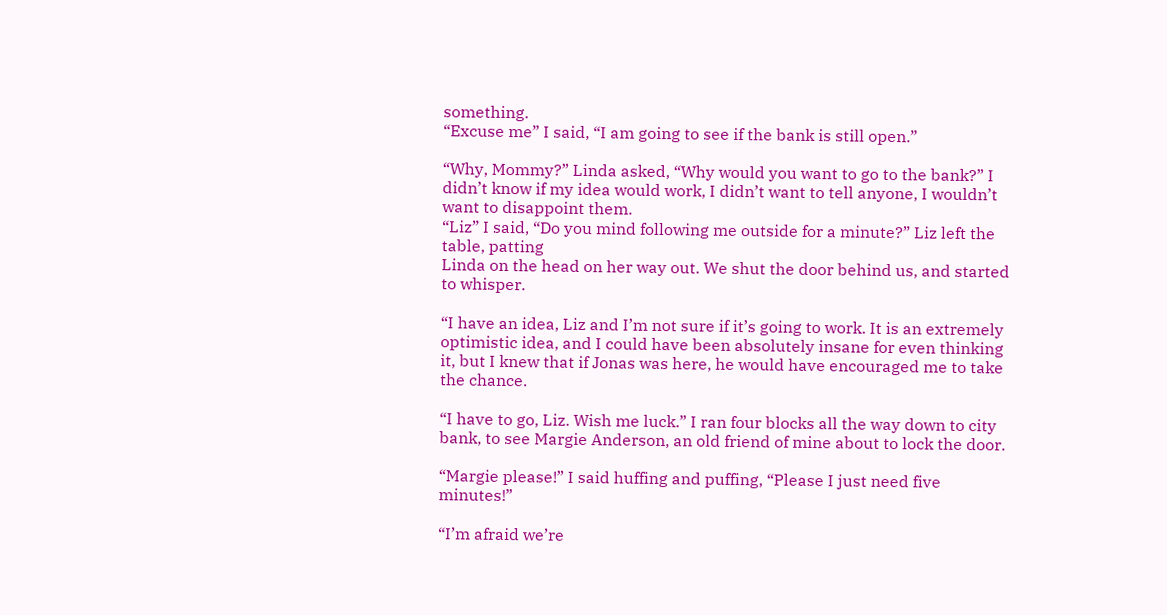something.
“Excuse me” I said, “I am going to see if the bank is still open.”

“Why, Mommy?” Linda asked, “Why would you want to go to the bank?” I didn’t know if my idea would work, I didn’t want to tell anyone, I wouldn’t want to disappoint them.
“Liz” I said, “Do you mind following me outside for a minute?” Liz left the table, patting
Linda on the head on her way out. We shut the door behind us, and started to whisper.

“I have an idea, Liz and I’m not sure if it’s going to work. It is an extremely optimistic idea, and I could have been absolutely insane for even thinking it, but I knew that if Jonas was here, he would have encouraged me to take the chance.

“I have to go, Liz. Wish me luck.” I ran four blocks all the way down to city bank, to see Margie Anderson, an old friend of mine about to lock the door.

“Margie please!” I said huffing and puffing, “Please I just need five minutes!”

“I’m afraid we’re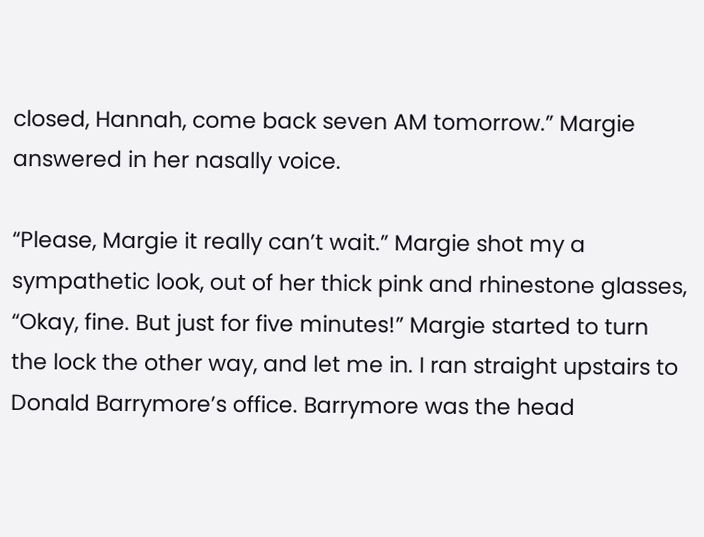closed, Hannah, come back seven AM tomorrow.” Margie answered in her nasally voice.

“Please, Margie it really can’t wait.” Margie shot my a sympathetic look, out of her thick pink and rhinestone glasses,
“Okay, fine. But just for five minutes!” Margie started to turn the lock the other way, and let me in. I ran straight upstairs to Donald Barrymore’s office. Barrymore was the head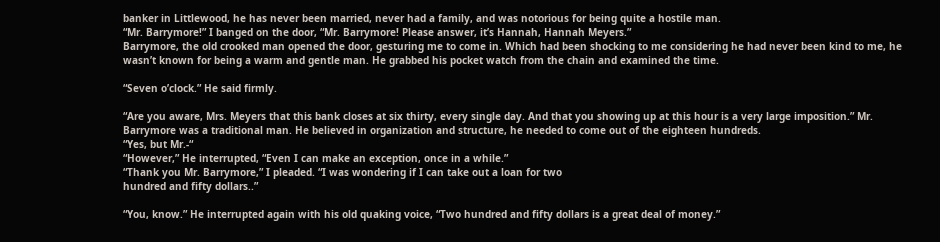banker in Littlewood, he has never been married, never had a family, and was notorious for being quite a hostile man.
“Mr. Barrymore!” I banged on the door, “Mr. Barrymore! Please answer, it’s Hannah, Hannah Meyers.”
Barrymore, the old crooked man opened the door, gesturing me to come in. Which had been shocking to me considering he had never been kind to me, he wasn’t known for being a warm and gentle man. He grabbed his pocket watch from the chain and examined the time.

“Seven o’clock.” He said firmly.

“Are you aware, Mrs. Meyers that this bank closes at six thirty, every single day. And that you showing up at this hour is a very large imposition.” Mr. Barrymore was a traditional man. He believed in organization and structure, he needed to come out of the eighteen hundreds.
“Yes, but Mr.-“
“However,” He interrupted, “Even I can make an exception, once in a while.”
“Thank you Mr. Barrymore,” I pleaded. “I was wondering if I can take out a loan for two
hundred and fifty dollars..”

“You, know.” He interrupted again with his old quaking voice, “Two hundred and fifty dollars is a great deal of money.”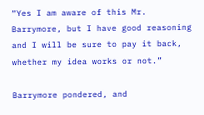“Yes I am aware of this Mr. Barrymore, but I have good reasoning and I will be sure to pay it back, whether my idea works or not.”

Barrymore pondered, and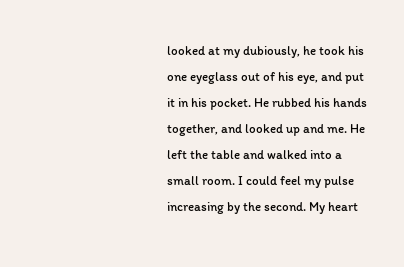looked at my dubiously, he took his one eyeglass out of his eye, and put it in his pocket. He rubbed his hands together, and looked up and me. He left the table and walked into a small room. I could feel my pulse increasing by the second. My heart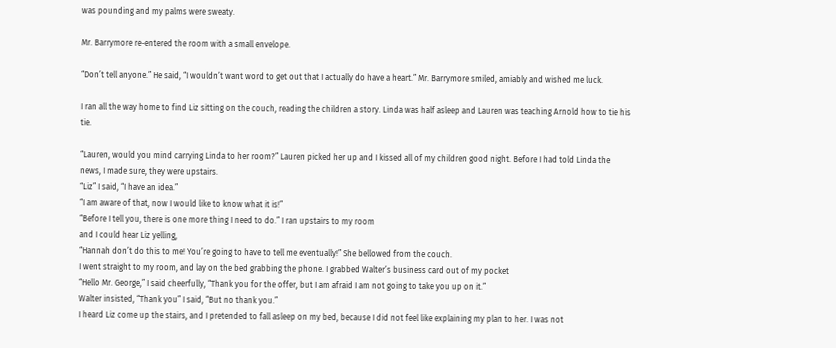was pounding and my palms were sweaty.

Mr. Barrymore re-entered the room with a small envelope.

“Don’t tell anyone.” He said, “I wouldn’t want word to get out that I actually do have a heart.” Mr. Barrymore smiled, amiably and wished me luck.

I ran all the way home to find Liz sitting on the couch, reading the children a story. Linda was half asleep and Lauren was teaching Arnold how to tie his tie.

“Lauren, would you mind carrying Linda to her room?” Lauren picked her up and I kissed all of my children good night. Before I had told Linda the news, I made sure, they were upstairs.
“Liz” I said, “I have an idea.”
“I am aware of that, now I would like to know what it is!”
“Before I tell you, there is one more thing I need to do.” I ran upstairs to my room
and I could hear Liz yelling,
“Hannah don’t do this to me! You’re going to have to tell me eventually!” She bellowed from the couch.
I went straight to my room, and lay on the bed grabbing the phone. I grabbed Walter’s business card out of my pocket
“Hello Mr. George,” I said cheerfully, “Thank you for the offer, but I am afraid I am not going to take you up on it.”
Walter insisted, “Thank you” I said, “But no thank you.”
I heard Liz come up the stairs, and I pretended to fall asleep on my bed, because I did not feel like explaining my plan to her. I was not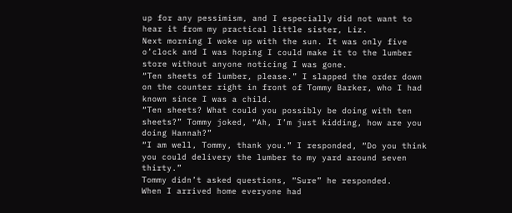up for any pessimism, and I especially did not want to hear it from my practical little sister, Liz.
Next morning I woke up with the sun. It was only five o’clock and I was hoping I could make it to the lumber store without anyone noticing I was gone.
“Ten sheets of lumber, please.” I slapped the order down on the counter right in front of Tommy Barker, who I had known since I was a child.
“Ten sheets? What could you possibly be doing with ten sheets?” Tommy joked, “Ah, I’m just kidding, how are you doing Hannah?”
“I am well, Tommy, thank you.” I responded, “Do you think you could delivery the lumber to my yard around seven thirty.”
Tommy didn’t asked questions, “Sure” he responded.
When I arrived home everyone had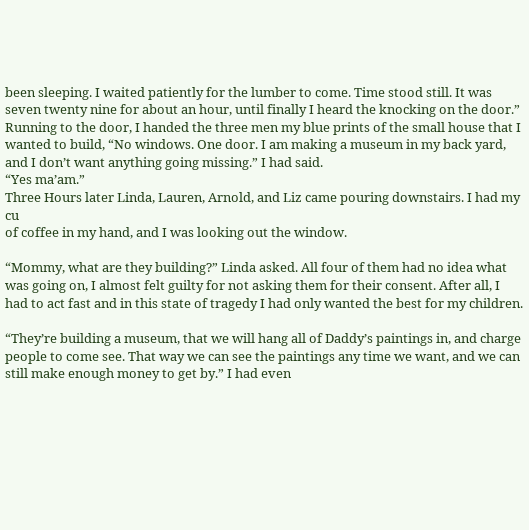been sleeping. I waited patiently for the lumber to come. Time stood still. It was seven twenty nine for about an hour, until finally I heard the knocking on the door.”
Running to the door, I handed the three men my blue prints of the small house that I wanted to build, “No windows. One door. I am making a museum in my back yard, and I don’t want anything going missing.” I had said.
“Yes ma’am.”
Three Hours later Linda, Lauren, Arnold, and Liz came pouring downstairs. I had my cu
of coffee in my hand, and I was looking out the window.

“Mommy, what are they building?” Linda asked. All four of them had no idea what was going on, I almost felt guilty for not asking them for their consent. After all, I had to act fast and in this state of tragedy I had only wanted the best for my children.

“They’re building a museum, that we will hang all of Daddy’s paintings in, and charge people to come see. That way we can see the paintings any time we want, and we can still make enough money to get by.” I had even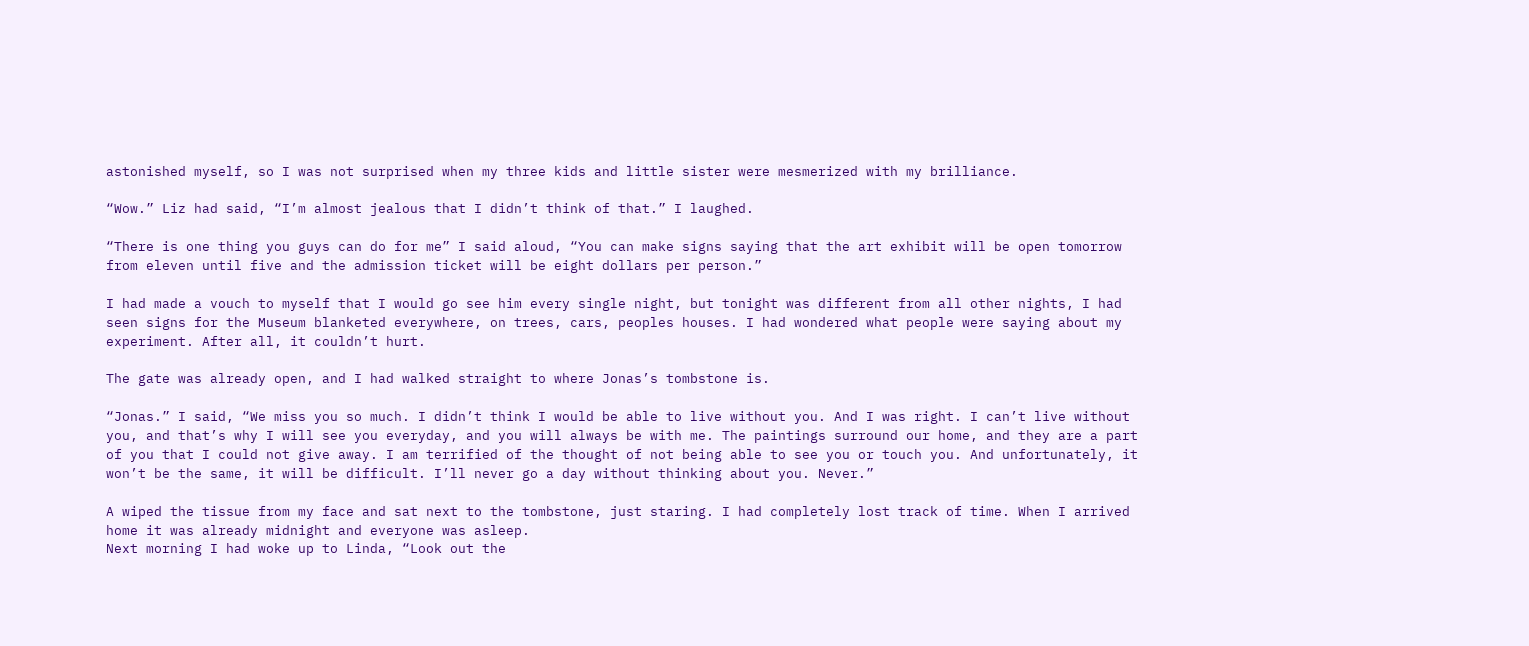astonished myself, so I was not surprised when my three kids and little sister were mesmerized with my brilliance.

“Wow.” Liz had said, “I’m almost jealous that I didn’t think of that.” I laughed.

“There is one thing you guys can do for me” I said aloud, “You can make signs saying that the art exhibit will be open tomorrow from eleven until five and the admission ticket will be eight dollars per person.”

I had made a vouch to myself that I would go see him every single night, but tonight was different from all other nights, I had seen signs for the Museum blanketed everywhere, on trees, cars, peoples houses. I had wondered what people were saying about my experiment. After all, it couldn’t hurt.

The gate was already open, and I had walked straight to where Jonas’s tombstone is.

“Jonas.” I said, “We miss you so much. I didn’t think I would be able to live without you. And I was right. I can’t live without you, and that’s why I will see you everyday, and you will always be with me. The paintings surround our home, and they are a part of you that I could not give away. I am terrified of the thought of not being able to see you or touch you. And unfortunately, it won’t be the same, it will be difficult. I’ll never go a day without thinking about you. Never.”

A wiped the tissue from my face and sat next to the tombstone, just staring. I had completely lost track of time. When I arrived home it was already midnight and everyone was asleep.
Next morning I had woke up to Linda, “Look out the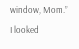window, Mom.”
I looked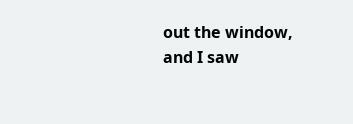out the window, and I saw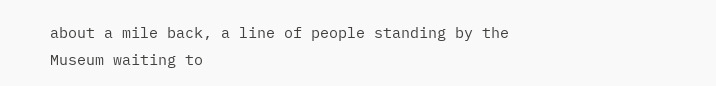about a mile back, a line of people standing by the
Museum waiting to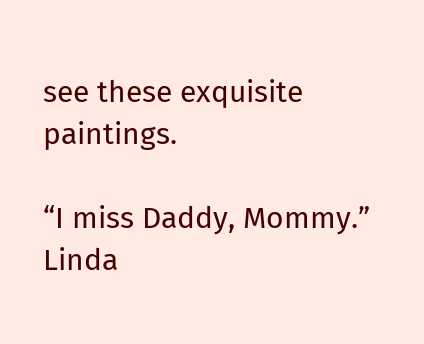see these exquisite paintings.

“I miss Daddy, Mommy.” Linda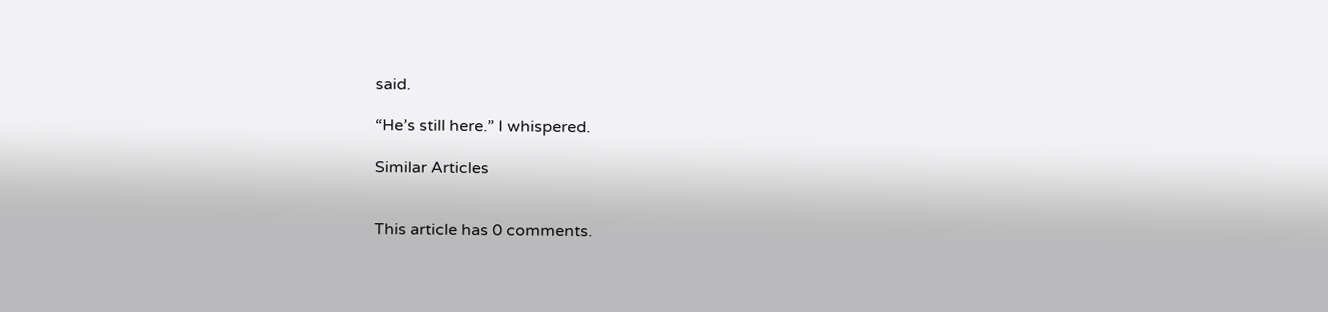said.

“He’s still here.” I whispered.

Similar Articles


This article has 0 comments.